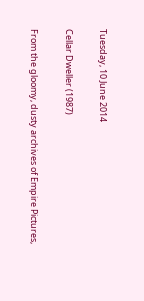Tuesday, 10 June 2014

Cellar Dweller (1987)

From the gloomy, dusty archives of Empire Pictures,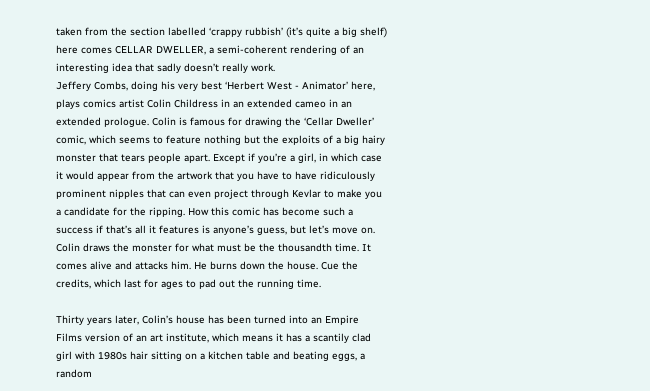taken from the section labelled ‘crappy rubbish’ (it’s quite a big shelf) here comes CELLAR DWELLER, a semi-coherent rendering of an interesting idea that sadly doesn’t really work.
Jeffery Combs, doing his very best ‘Herbert West - Animator’ here, plays comics artist Colin Childress in an extended cameo in an extended prologue. Colin is famous for drawing the ‘Cellar Dweller’ comic, which seems to feature nothing but the exploits of a big hairy monster that tears people apart. Except if you’re a girl, in which case it would appear from the artwork that you have to have ridiculously prominent nipples that can even project through Kevlar to make you a candidate for the ripping. How this comic has become such a success if that’s all it features is anyone’s guess, but let’s move on. Colin draws the monster for what must be the thousandth time. It comes alive and attacks him. He burns down the house. Cue the credits, which last for ages to pad out the running time.

Thirty years later, Colin’s house has been turned into an Empire Films version of an art institute, which means it has a scantily clad girl with 1980s hair sitting on a kitchen table and beating eggs, a random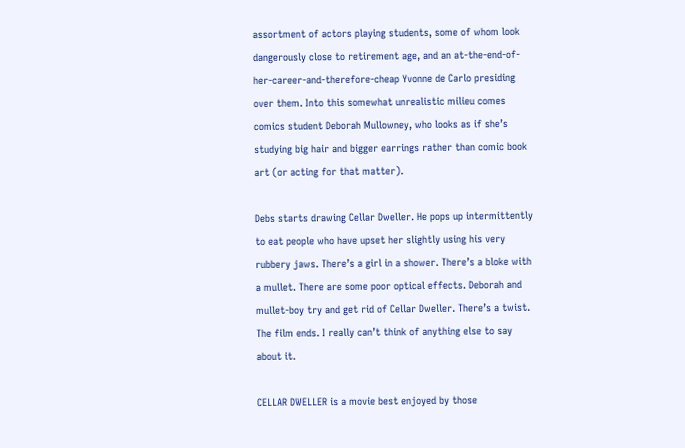assortment of actors playing students, some of whom look dangerously close to retirement age, and an at-the-end-of-her-career-and-therefore-cheap Yvonne de Carlo presiding over them. Into this somewhat unrealistic milieu comes comics student Deborah Mullowney, who looks as if she’s studying big hair and bigger earrings rather than comic book art (or acting for that matter).

Debs starts drawing Cellar Dweller. He pops up intermittently to eat people who have upset her slightly using his very rubbery jaws. There’s a girl in a shower. There’s a bloke with a mullet. There are some poor optical effects. Deborah and mullet-boy try and get rid of Cellar Dweller. There’s a twist. The film ends. I really can’t think of anything else to say about it.

CELLAR DWELLER is a movie best enjoyed by those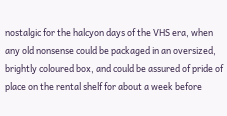nostalgic for the halcyon days of the VHS era, when any old nonsense could be packaged in an oversized, brightly coloured box, and could be assured of pride of place on the rental shelf for about a week before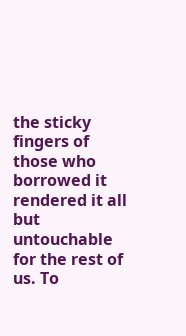the sticky fingers of those who borrowed it rendered it all but untouchable for the rest of us. To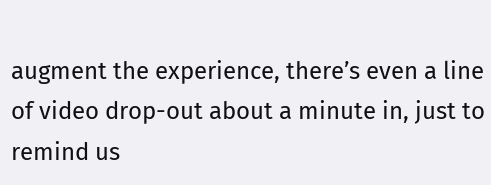augment the experience, there’s even a line of video drop-out about a minute in, just to remind us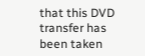that this DVD transfer has been taken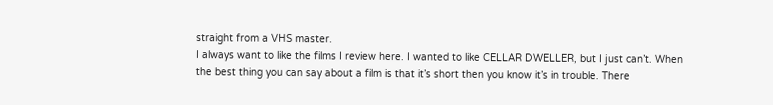straight from a VHS master.
I always want to like the films I review here. I wanted to like CELLAR DWELLER, but I just can’t. When the best thing you can say about a film is that it’s short then you know it’s in trouble. There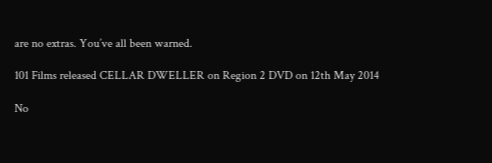are no extras. You’ve all been warned.

101 Films released CELLAR DWELLER on Region 2 DVD on 12th May 2014

No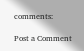comments:

Post a Comment